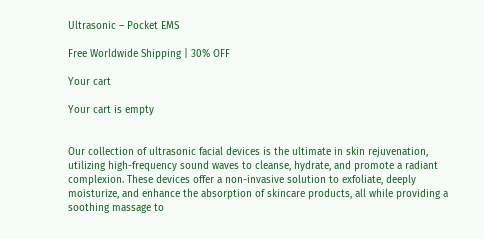Ultrasonic – Pocket EMS

Free Worldwide Shipping | 30% OFF

Your cart

Your cart is empty


Our collection of ultrasonic facial devices is the ultimate in skin rejuvenation, utilizing high-frequency sound waves to cleanse, hydrate, and promote a radiant complexion. These devices offer a non-invasive solution to exfoliate, deeply moisturize, and enhance the absorption of skincare products, all while providing a soothing massage to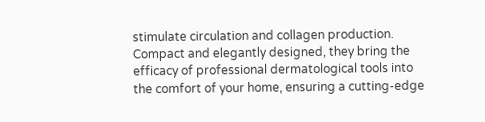stimulate circulation and collagen production. Compact and elegantly designed, they bring the efficacy of professional dermatological tools into the comfort of your home, ensuring a cutting-edge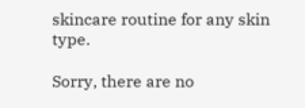skincare routine for any skin type.

Sorry, there are no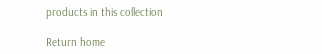products in this collection

Return home